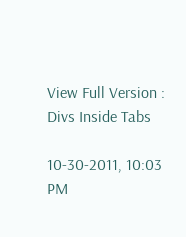View Full Version : Divs Inside Tabs

10-30-2011, 10:03 PM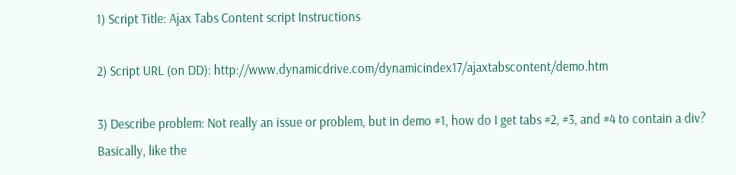1) Script Title: Ajax Tabs Content script Instructions

2) Script URL (on DD): http://www.dynamicdrive.com/dynamicindex17/ajaxtabscontent/demo.htm

3) Describe problem: Not really an issue or problem, but in demo #1, how do I get tabs #2, #3, and #4 to contain a div? Basically, like the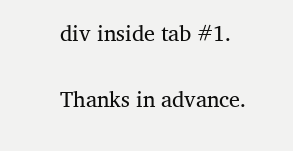div inside tab #1.

Thanks in advance.